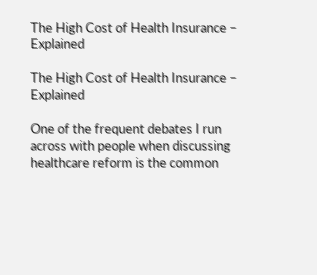The High Cost of Health Insurance – Explained

The High Cost of Health Insurance – Explained

One of the frequent debates I run across with people when discussing healthcare reform is the common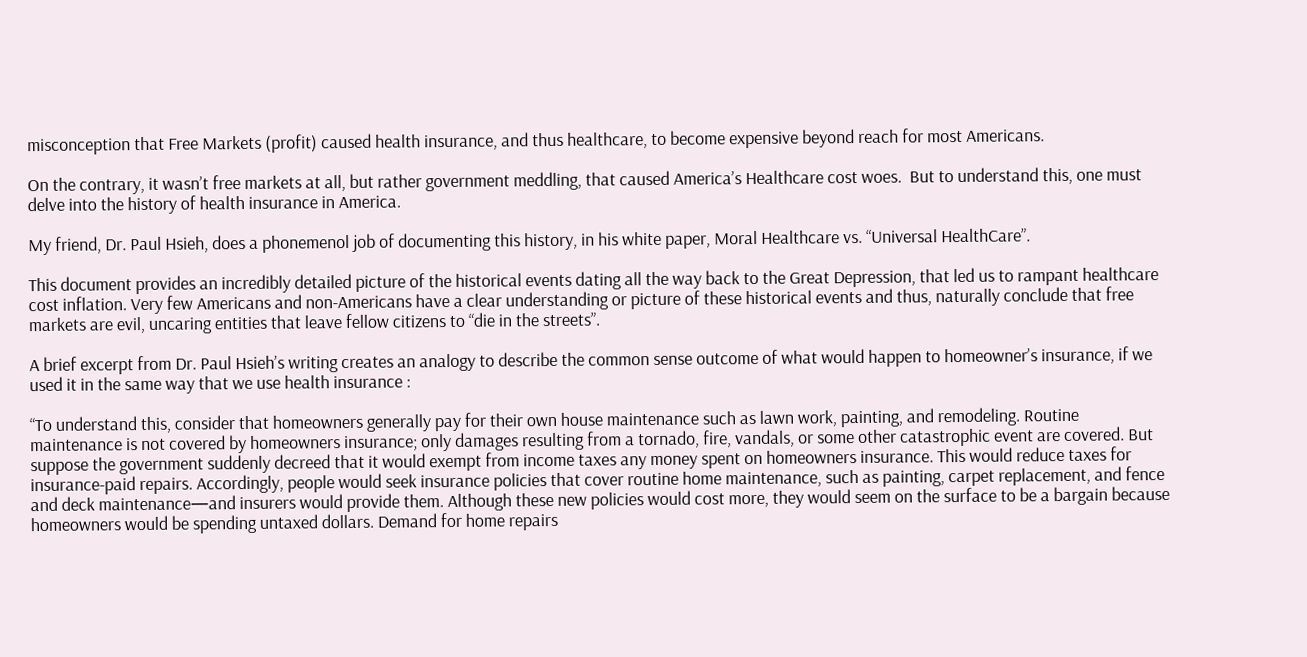misconception that Free Markets (profit) caused health insurance, and thus healthcare, to become expensive beyond reach for most Americans.

On the contrary, it wasn’t free markets at all, but rather government meddling, that caused America’s Healthcare cost woes.  But to understand this, one must delve into the history of health insurance in America.

My friend, Dr. Paul Hsieh, does a phonemenol job of documenting this history, in his white paper, Moral Healthcare vs. “Universal HealthCare”.

This document provides an incredibly detailed picture of the historical events dating all the way back to the Great Depression, that led us to rampant healthcare cost inflation. Very few Americans and non-Americans have a clear understanding or picture of these historical events and thus, naturally conclude that free markets are evil, uncaring entities that leave fellow citizens to “die in the streets”.

A brief excerpt from Dr. Paul Hsieh’s writing creates an analogy to describe the common sense outcome of what would happen to homeowner’s insurance, if we used it in the same way that we use health insurance :

“To understand this, consider that homeowners generally pay for their own house maintenance such as lawn work, painting, and remodeling. Routine maintenance is not covered by homeowners insurance; only damages resulting from a tornado, fire, vandals, or some other catastrophic event are covered. But suppose the government suddenly decreed that it would exempt from income taxes any money spent on homeowners insurance. This would reduce taxes for insurance-paid repairs. Accordingly, people would seek insurance policies that cover routine home maintenance, such as painting, carpet replacement, and fence and deck maintenance—and insurers would provide them. Although these new policies would cost more, they would seem on the surface to be a bargain because homeowners would be spending untaxed dollars. Demand for home repairs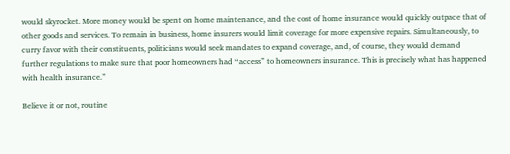would skyrocket. More money would be spent on home maintenance, and the cost of home insurance would quickly outpace that of other goods and services. To remain in business, home insurers would limit coverage for more expensive repairs. Simultaneously, to curry favor with their constituents, politicians would seek mandates to expand coverage, and, of course, they would demand further regulations to make sure that poor homeowners had “access” to homeowners insurance. This is precisely what has happened with health insurance.”

Believe it or not, routine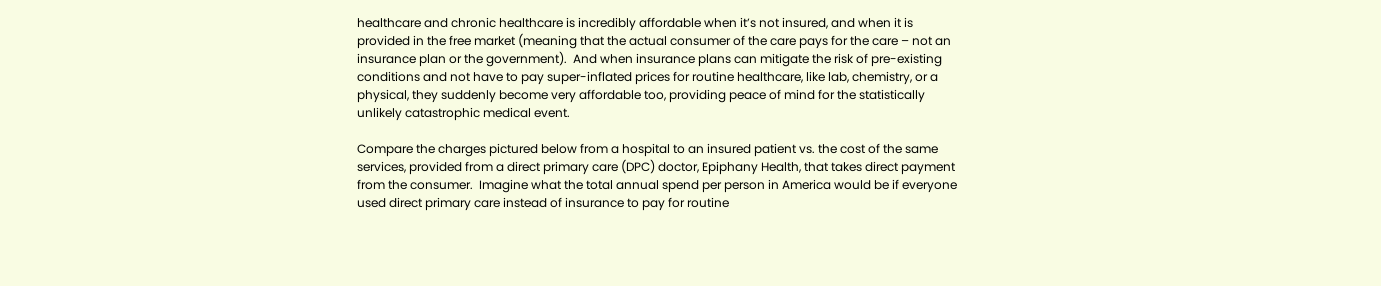healthcare and chronic healthcare is incredibly affordable when it’s not insured, and when it is provided in the free market (meaning that the actual consumer of the care pays for the care – not an insurance plan or the government).  And when insurance plans can mitigate the risk of pre-existing conditions and not have to pay super-inflated prices for routine healthcare, like lab, chemistry, or a physical, they suddenly become very affordable too, providing peace of mind for the statistically unlikely catastrophic medical event.

Compare the charges pictured below from a hospital to an insured patient vs. the cost of the same services, provided from a direct primary care (DPC) doctor, Epiphany Health, that takes direct payment from the consumer.  Imagine what the total annual spend per person in America would be if everyone used direct primary care instead of insurance to pay for routine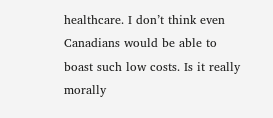healthcare. I don’t think even Canadians would be able to boast such low costs. Is it really morally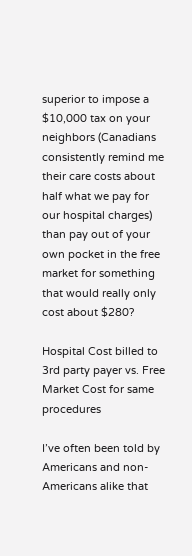superior to impose a $10,000 tax on your neighbors (Canadians consistently remind me their care costs about half what we pay for our hospital charges) than pay out of your own pocket in the free market for something that would really only cost about $280?

Hospital Cost billed to 3rd party payer vs. Free Market Cost for same procedures

I’ve often been told by Americans and non-Americans alike that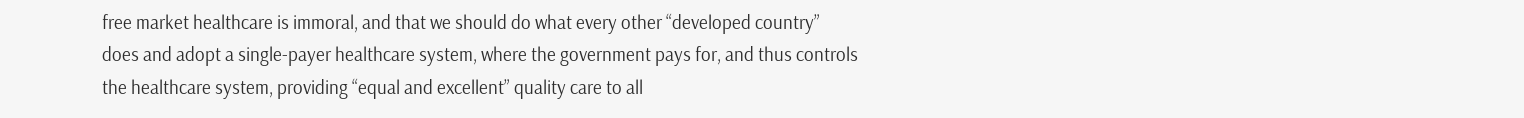free market healthcare is immoral, and that we should do what every other “developed country” does and adopt a single-payer healthcare system, where the government pays for, and thus controls the healthcare system, providing “equal and excellent” quality care to all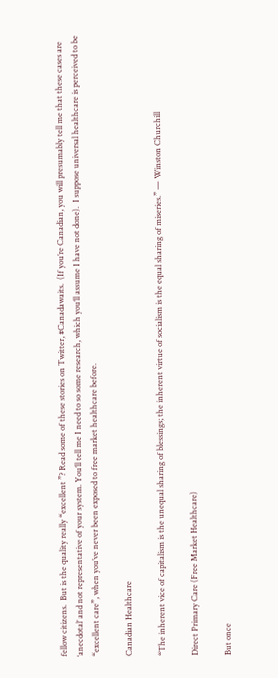fellow citizens.  But is the quality really “excellent ”? Read some of these stories on Twitter, #Canadawaits.  (If you’re Canadian, you will presumably tell me that these cases are ‘anecdotal’ and not representative of your system. You’ll tell me I need to so some research, which you’ll assume I have not done).  I suppose universal healthcare is perceived to be “excellent care”, when you’ve never been exposed to free market healthcare before.

Canadian Healthcare

“The inherent vice of capitalism is the unequal sharing of blessings; the inherent virtue of socialism is the equal sharing of miseries.” — Winston Churchill

Direct Primary Care (Free Market Healthcare)

But once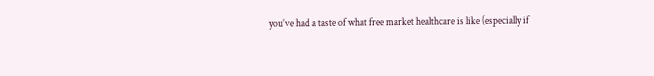you’ve had a taste of what free market healthcare is like (especially if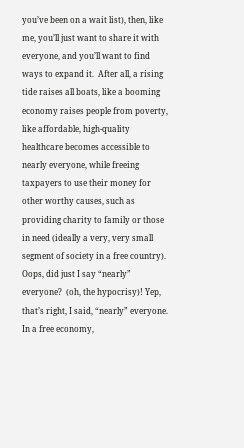you’ve been on a wait list), then, like me, you’ll just want to share it with everyone, and you’ll want to find ways to expand it.  After all, a rising tide raises all boats, like a booming economy raises people from poverty, like affordable, high-quality healthcare becomes accessible to nearly everyone, while freeing taxpayers to use their money for other worthy causes, such as providing charity to family or those in need (ideally a very, very small segment of society in a free country).  Oops, did just I say “nearly” everyone?  (oh, the hypocrisy)! Yep, that’s right, I said, “nearly” everyone.  In a free economy,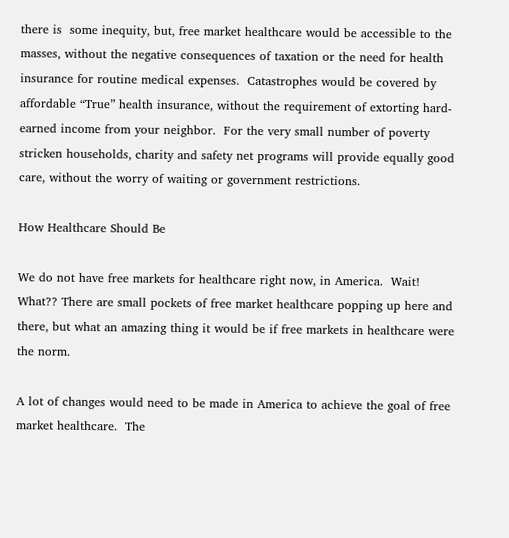there is  some inequity, but, free market healthcare would be accessible to the masses, without the negative consequences of taxation or the need for health insurance for routine medical expenses.  Catastrophes would be covered by affordable “True” health insurance, without the requirement of extorting hard-earned income from your neighbor.  For the very small number of poverty stricken households, charity and safety net programs will provide equally good care, without the worry of waiting or government restrictions.

How Healthcare Should Be

We do not have free markets for healthcare right now, in America.  Wait!  What?? There are small pockets of free market healthcare popping up here and there, but what an amazing thing it would be if free markets in healthcare were the norm.

A lot of changes would need to be made in America to achieve the goal of free market healthcare.  The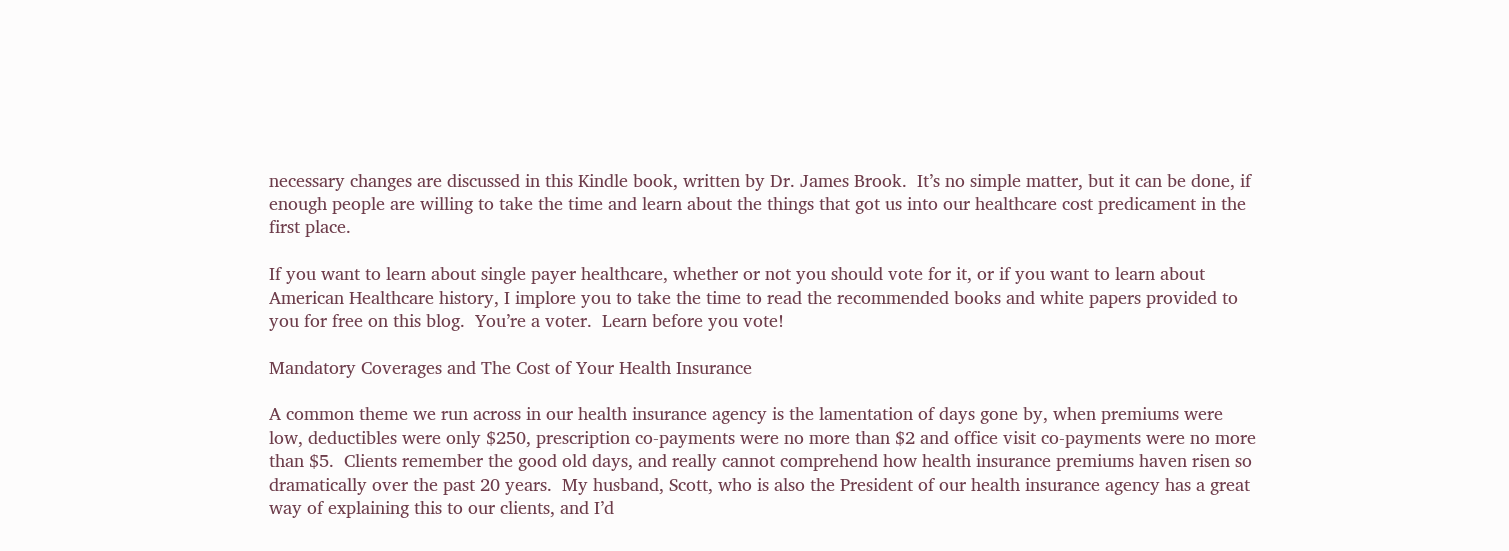necessary changes are discussed in this Kindle book, written by Dr. James Brook.  It’s no simple matter, but it can be done, if enough people are willing to take the time and learn about the things that got us into our healthcare cost predicament in the first place.

If you want to learn about single payer healthcare, whether or not you should vote for it, or if you want to learn about American Healthcare history, I implore you to take the time to read the recommended books and white papers provided to you for free on this blog.  You’re a voter.  Learn before you vote!

Mandatory Coverages and The Cost of Your Health Insurance

A common theme we run across in our health insurance agency is the lamentation of days gone by, when premiums were low, deductibles were only $250, prescription co-payments were no more than $2 and office visit co-payments were no more than $5.  Clients remember the good old days, and really cannot comprehend how health insurance premiums haven risen so dramatically over the past 20 years.  My husband, Scott, who is also the President of our health insurance agency has a great way of explaining this to our clients, and I’d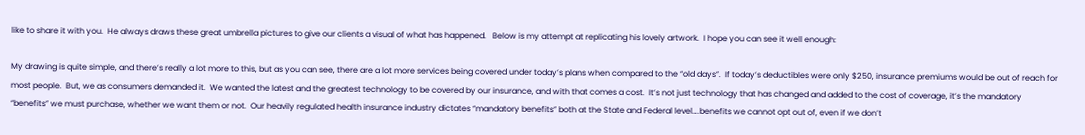like to share it with you.  He always draws these great umbrella pictures to give our clients a visual of what has happened.   Below is my attempt at replicating his lovely artwork.  I hope you can see it well enough:

My drawing is quite simple, and there’s really a lot more to this, but as you can see, there are a lot more services being covered under today’s plans when compared to the “old days”.  If today’s deductibles were only $250, insurance premiums would be out of reach for most people.  But, we as consumers demanded it.  We wanted the latest and the greatest technology to be covered by our insurance, and with that comes a cost.  It’s not just technology that has changed and added to the cost of coverage, it’s the mandatory “benefits” we must purchase, whether we want them or not.  Our heavily regulated health insurance industry dictates “mandatory benefits” both at the State and Federal level….benefits we cannot opt out of, even if we don’t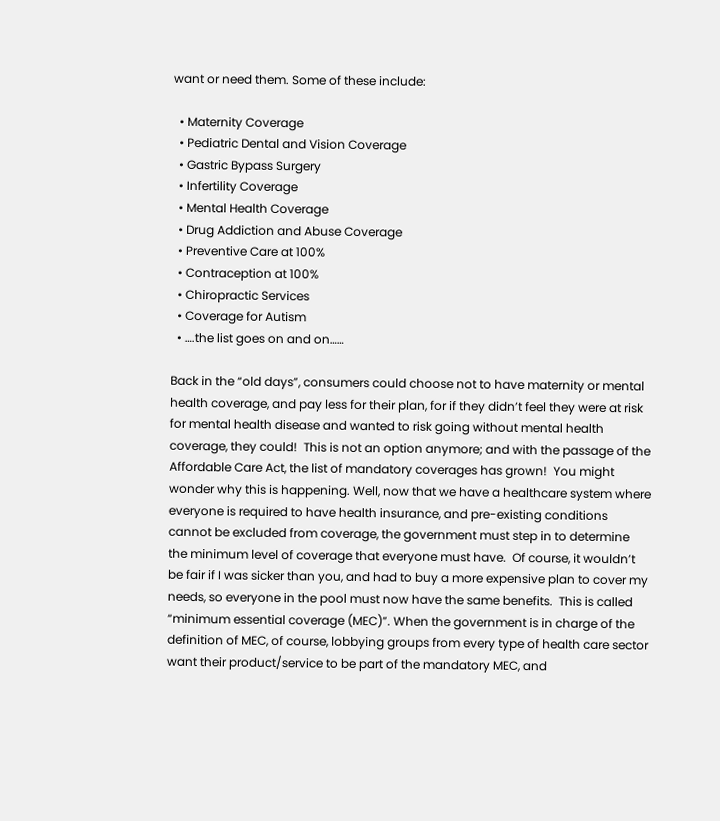want or need them. Some of these include:

  • Maternity Coverage
  • Pediatric Dental and Vision Coverage
  • Gastric Bypass Surgery
  • Infertility Coverage
  • Mental Health Coverage
  • Drug Addiction and Abuse Coverage
  • Preventive Care at 100%
  • Contraception at 100%
  • Chiropractic Services
  • Coverage for Autism
  • ….the list goes on and on……

Back in the “old days”, consumers could choose not to have maternity or mental health coverage, and pay less for their plan, for if they didn’t feel they were at risk for mental health disease and wanted to risk going without mental health coverage, they could!  This is not an option anymore; and with the passage of the Affordable Care Act, the list of mandatory coverages has grown!  You might wonder why this is happening. Well, now that we have a healthcare system where everyone is required to have health insurance, and pre-existing conditions cannot be excluded from coverage, the government must step in to determine the minimum level of coverage that everyone must have.  Of course, it wouldn’t be fair if I was sicker than you, and had to buy a more expensive plan to cover my needs, so everyone in the pool must now have the same benefits.  This is called “minimum essential coverage (MEC)”. When the government is in charge of the definition of MEC, of course, lobbying groups from every type of health care sector want their product/service to be part of the mandatory MEC, and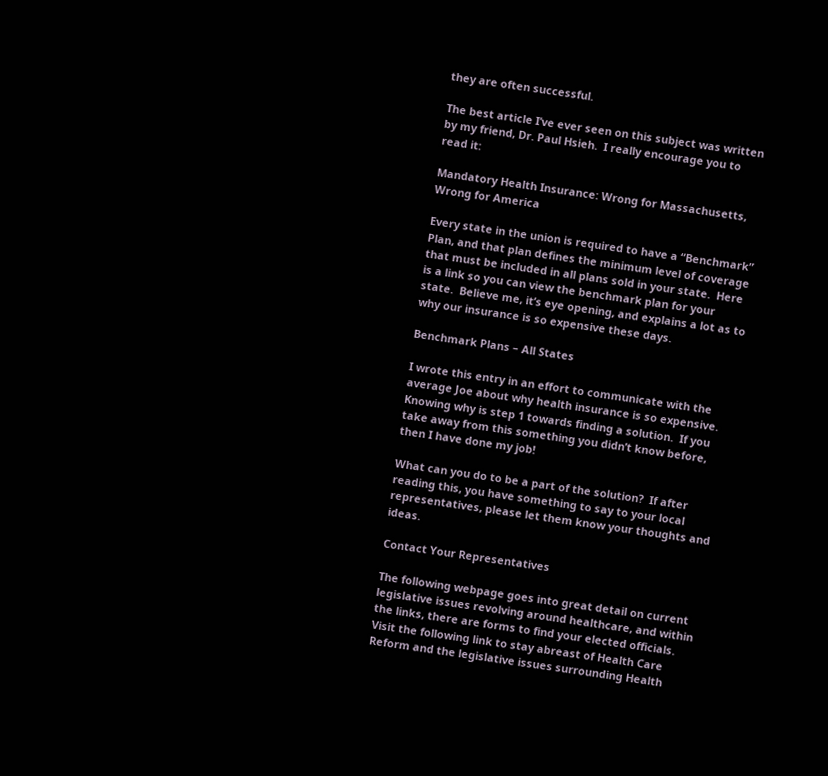they are often successful.

The best article I’ve ever seen on this subject was written by my friend, Dr. Paul Hsieh.  I really encourage you to read it:

Mandatory Health Insurance: Wrong for Massachusetts, Wrong for America

Every state in the union is required to have a “Benchmark” Plan, and that plan defines the minimum level of coverage that must be included in all plans sold in your state.  Here is a link so you can view the benchmark plan for your state.  Believe me, it’s eye opening, and explains a lot as to why our insurance is so expensive these days.

Benchmark Plans – All States

I wrote this entry in an effort to communicate with the average Joe about why health insurance is so expensive.  Knowing why is step 1 towards finding a solution.  If you take away from this something you didn’t know before, then I have done my job!

What can you do to be a part of the solution?  If after reading this, you have something to say to your local representatives, please let them know your thoughts and ideas.

Contact Your Representatives

The following webpage goes into great detail on current legislative issues revolving around healthcare, and within the links, there are forms to find your elected officials.  Visit the following link to stay abreast of Health Care Reform and the legislative issues surrounding Health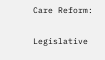Care Reform:

Legislative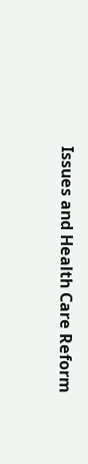Issues and Health Care Reform